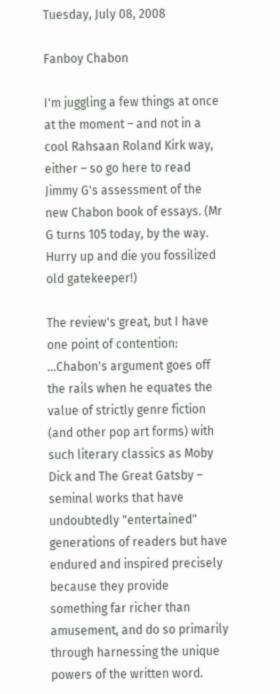Tuesday, July 08, 2008

Fanboy Chabon

I'm juggling a few things at once at the moment – and not in a cool Rahsaan Roland Kirk way, either – so go here to read Jimmy G's assessment of the new Chabon book of essays. (Mr G turns 105 today, by the way. Hurry up and die you fossilized old gatekeeper!)

The review's great, but I have one point of contention:
...Chabon's argument goes off the rails when he equates the value of strictly genre fiction (and other pop art forms) with such literary classics as Moby Dick and The Great Gatsby – seminal works that have undoubtedly "entertained" generations of readers but have endured and inspired precisely because they provide something far richer than amusement, and do so primarily through harnessing the unique powers of the written word.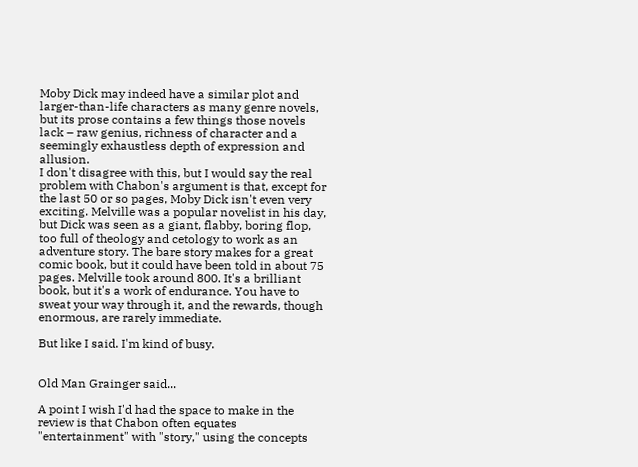Moby Dick may indeed have a similar plot and larger-than-life characters as many genre novels, but its prose contains a few things those novels lack – raw genius, richness of character and a seemingly exhaustless depth of expression and allusion.
I don't disagree with this, but I would say the real problem with Chabon's argument is that, except for the last 50 or so pages, Moby Dick isn't even very exciting. Melville was a popular novelist in his day, but Dick was seen as a giant, flabby, boring flop, too full of theology and cetology to work as an adventure story. The bare story makes for a great comic book, but it could have been told in about 75 pages. Melville took around 800. It's a brilliant book, but it's a work of endurance. You have to sweat your way through it, and the rewards, though enormous, are rarely immediate.

But like I said. I'm kind of busy.


Old Man Grainger said...

A point I wish I'd had the space to make in the review is that Chabon often equates "entertainment" with "story," using the concepts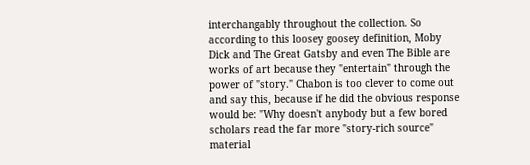interchangably throughout the collection. So according to this loosey goosey definition, Moby Dick and The Great Gatsby and even The Bible are works of art because they "entertain" through the power of "story." Chabon is too clever to come out and say this, because if he did the obvious response would be: "Why doesn't anybody but a few bored scholars read the far more "story-rich source" material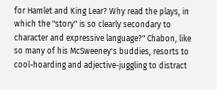for Hamlet and King Lear? Why read the plays, in which the "story" is so clearly secondary to character and expressive language?" Chabon, like so many of his McSweeney's buddies, resorts to cool-hoarding and adjective-juggling to distract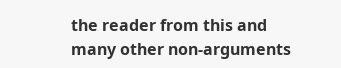the reader from this and many other non-arguments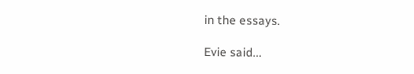in the essays.

Evie said...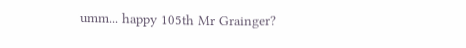umm... happy 105th Mr Grainger?